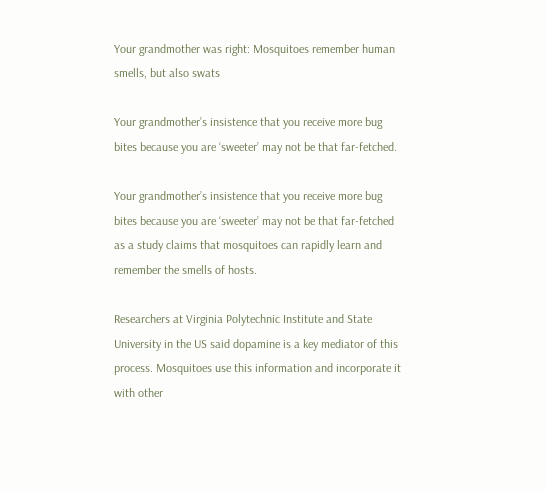Your grandmother was right: Mosquitoes remember human smells, but also swats

Your grandmother’s insistence that you receive more bug bites because you are ‘sweeter’ may not be that far-fetched.

Your grandmother’s insistence that you receive more bug bites because you are ‘sweeter’ may not be that far-fetched as a study claims that mosquitoes can rapidly learn and remember the smells of hosts.

Researchers at Virginia Polytechnic Institute and State University in the US said dopamine is a key mediator of this process. Mosquitoes use this information and incorporate it with other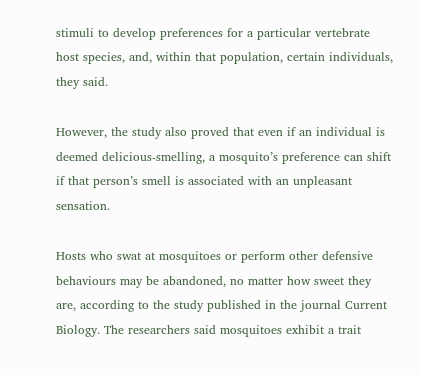stimuli to develop preferences for a particular vertebrate host species, and, within that population, certain individuals, they said.

However, the study also proved that even if an individual is deemed delicious-smelling, a mosquito’s preference can shift if that person’s smell is associated with an unpleasant sensation.

Hosts who swat at mosquitoes or perform other defensive behaviours may be abandoned, no matter how sweet they are, according to the study published in the journal Current Biology. The researchers said mosquitoes exhibit a trait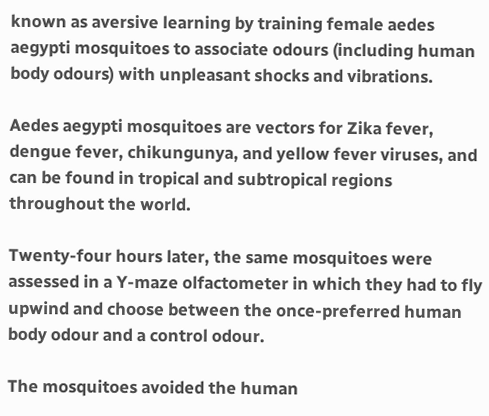known as aversive learning by training female aedes aegypti mosquitoes to associate odours (including human body odours) with unpleasant shocks and vibrations.

Aedes aegypti mosquitoes are vectors for Zika fever, dengue fever, chikungunya, and yellow fever viruses, and can be found in tropical and subtropical regions throughout the world.

Twenty-four hours later, the same mosquitoes were assessed in a Y-maze olfactometer in which they had to fly upwind and choose between the once-preferred human body odour and a control odour.

The mosquitoes avoided the human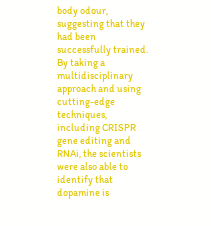body odour, suggesting that they had been successfully trained. By taking a multidisciplinary approach and using cutting-edge techniques, including CRISPR gene editing and RNAi, the scientists were also able to identify that dopamine is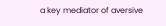a key mediator of aversive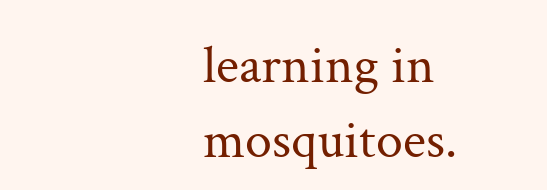learning in mosquitoes.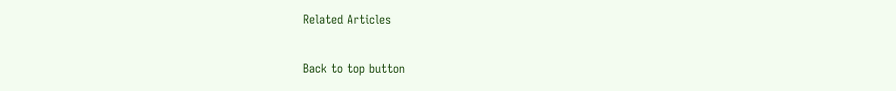Related Articles

Back to top button